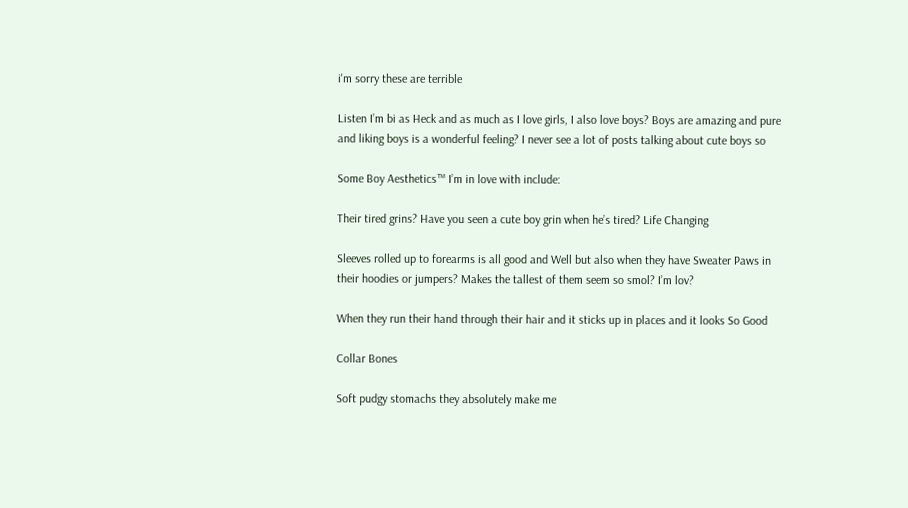i'm sorry these are terrible

Listen I’m bi as Heck and as much as I love girls, I also love boys? Boys are amazing and pure and liking boys is a wonderful feeling? I never see a lot of posts talking about cute boys so

Some Boy Aesthetics™ I’m in love with include:

Their tired grins? Have you seen a cute boy grin when he’s tired? Life Changing

Sleeves rolled up to forearms is all good and Well but also when they have Sweater Paws in their hoodies or jumpers? Makes the tallest of them seem so smol? I’m lov?

When they run their hand through their hair and it sticks up in places and it looks So Good

Collar Bones

Soft pudgy stomachs they absolutely make me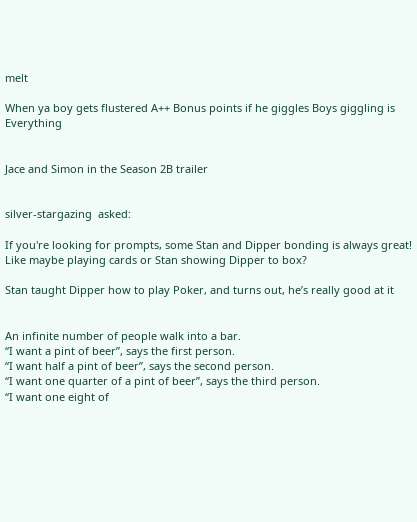melt

When ya boy gets flustered A++ Bonus points if he giggles Boys giggling is Everything


Jace and Simon in the Season 2B trailer


silver-stargazing  asked:

If you're looking for prompts, some Stan and Dipper bonding is always great! Like maybe playing cards or Stan showing Dipper to box?

Stan taught Dipper how to play Poker, and turns out, he’s really good at it


An infinite number of people walk into a bar.
“I want a pint of beer”, says the first person.
“I want half a pint of beer”, says the second person.
“I want one quarter of a pint of beer”, says the third person.
“I want one eight of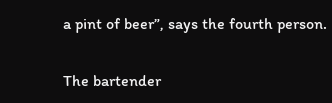a pint of beer”, says the fourth person.

The bartender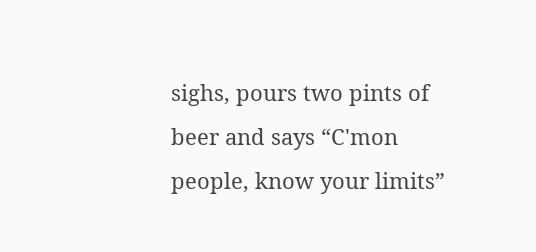sighs, pours two pints of beer and says “C'mon people, know your limits”